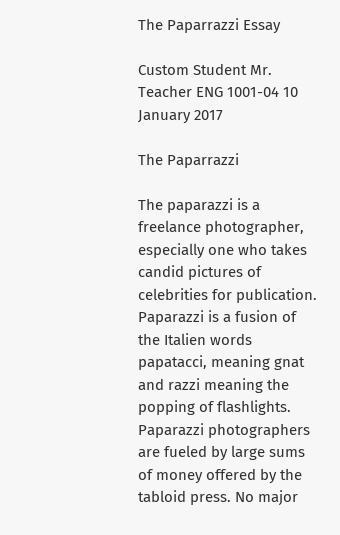The Paparrazzi Essay

Custom Student Mr. Teacher ENG 1001-04 10 January 2017

The Paparrazzi

The paparazzi is a freelance photographer, especially one who takes candid pictures of celebrities for publication. Paparazzi is a fusion of the Italien words papatacci, meaning gnat and razzi meaning the popping of flashlights. Paparazzi photographers are fueled by large sums of money offered by the tabloid press. No major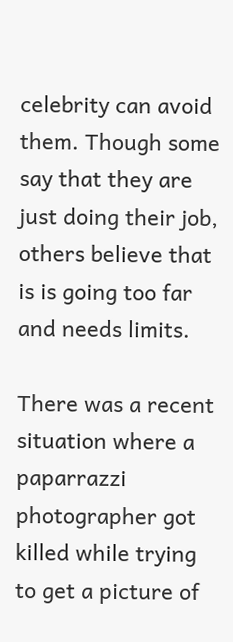celebrity can avoid them. Though some say that they are just doing their job, others believe that is is going too far and needs limits.

There was a recent situation where a paparrazzi photographer got killed while trying to get a picture of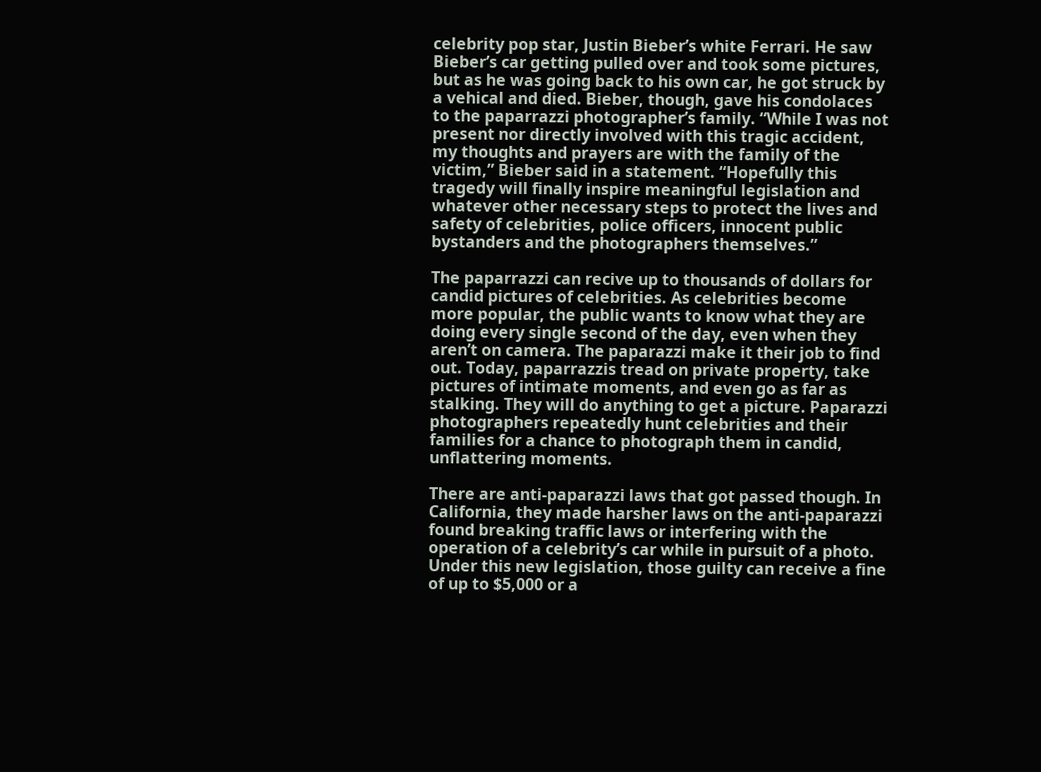celebrity pop star, Justin Bieber’s white Ferrari. He saw Bieber’s car getting pulled over and took some pictures, but as he was going back to his own car, he got struck by a vehical and died. Bieber, though, gave his condolaces to the paparrazzi photographer’s family. “While I was not present nor directly involved with this tragic accident, my thoughts and prayers are with the family of the victim,” Bieber said in a statement. “Hopefully this tragedy will finally inspire meaningful legislation and whatever other necessary steps to protect the lives and safety of celebrities, police officers, innocent public bystanders and the photographers themselves.”

The paparrazzi can recive up to thousands of dollars for candid pictures of celebrities. As celebrities become more popular, the public wants to know what they are doing every single second of the day, even when they aren’t on camera. The paparazzi make it their job to find out. Today, paparrazzis tread on private property, take pictures of intimate moments, and even go as far as stalking. They will do anything to get a picture. Paparazzi photographers repeatedly hunt celebrities and their families for a chance to photograph them in candid, unflattering moments.

There are anti-paparazzi laws that got passed though. In California, they made harsher laws on the anti-paparazzi found breaking traffic laws or interfering with the operation of a celebrity’s car while in pursuit of a photo. Under this new legislation, those guilty can receive a fine of up to $5,000 or a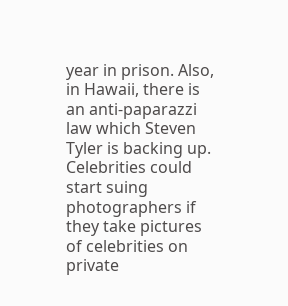year in prison. Also, in Hawaii, there is an anti-paparazzi law which Steven Tyler is backing up. Celebrities could start suing photographers if they take pictures of celebrities on private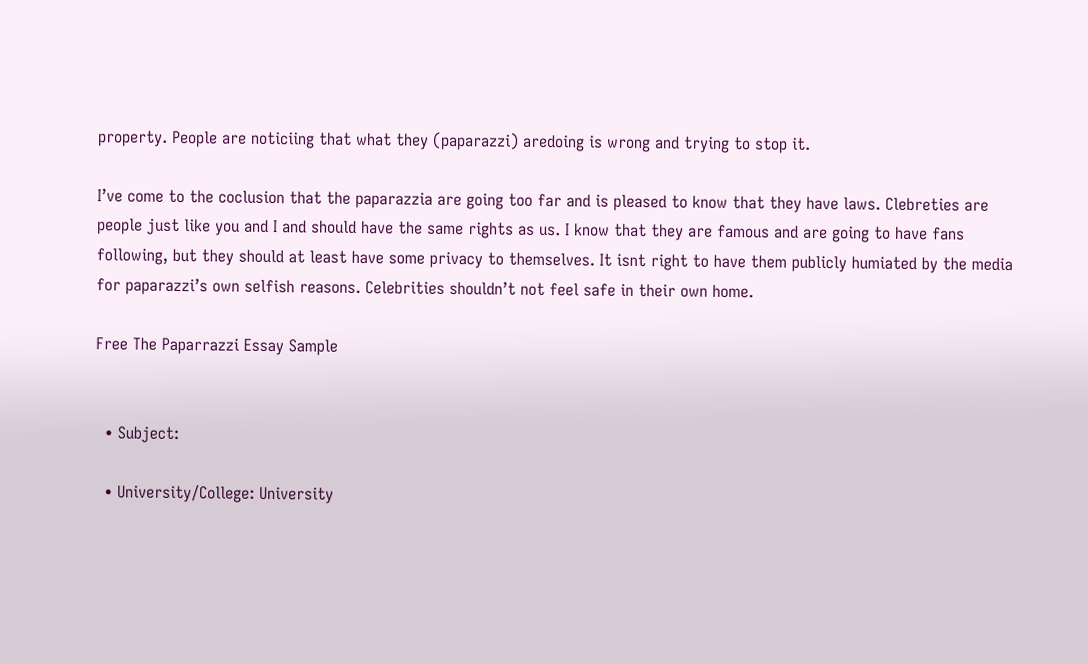property. People are noticiing that what they (paparazzi) aredoing is wrong and trying to stop it.

I’ve come to the coclusion that the paparazzia are going too far and is pleased to know that they have laws. Clebreties are people just like you and I and should have the same rights as us. I know that they are famous and are going to have fans following, but they should at least have some privacy to themselves. It isnt right to have them publicly humiated by the media for paparazzi’s own selfish reasons. Celebrities shouldn’t not feel safe in their own home.

Free The Paparrazzi Essay Sample


  • Subject:

  • University/College: University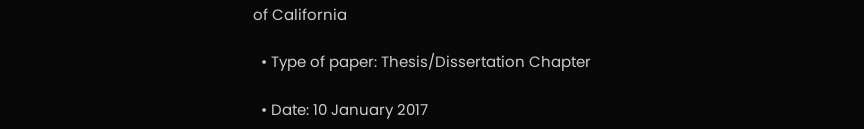of California

  • Type of paper: Thesis/Dissertation Chapter

  • Date: 10 January 2017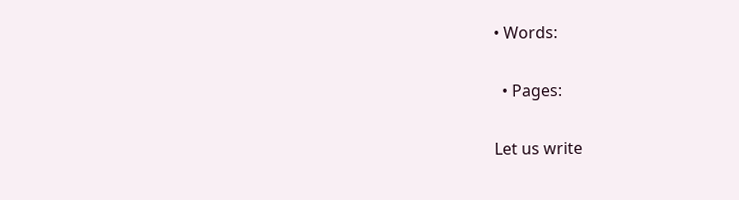• Words:

  • Pages:

Let us write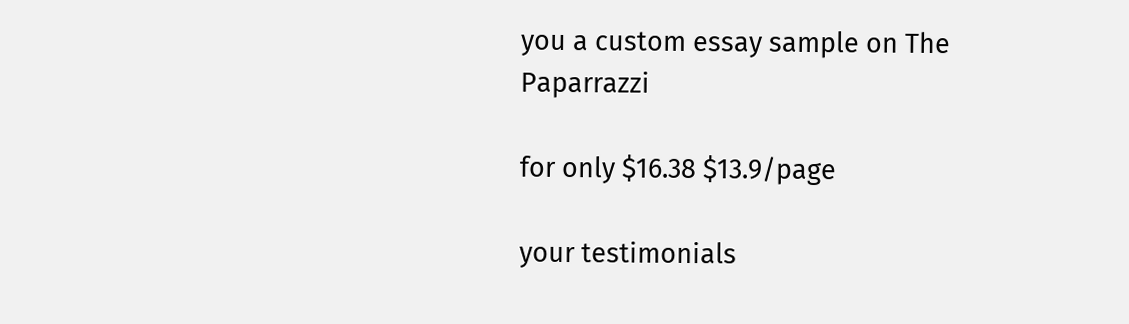you a custom essay sample on The Paparrazzi

for only $16.38 $13.9/page

your testimonials